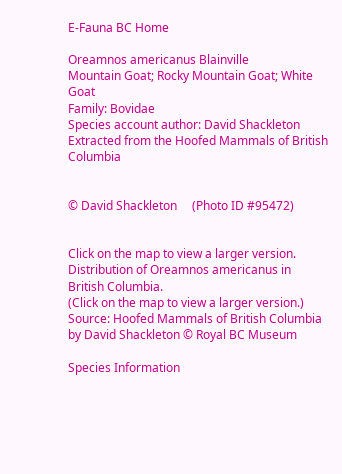E-Fauna BC Home

Oreamnos americanus Blainville
Mountain Goat; Rocky Mountain Goat; White Goat
Family: Bovidae
Species account author: David Shackleton
Extracted from the Hoofed Mammals of British Columbia


© David Shackleton     (Photo ID #95472)


Click on the map to view a larger version.
Distribution of Oreamnos americanus in British Columbia.
(Click on the map to view a larger version.)
Source: Hoofed Mammals of British Columbia by David Shackleton © Royal BC Museum

Species Information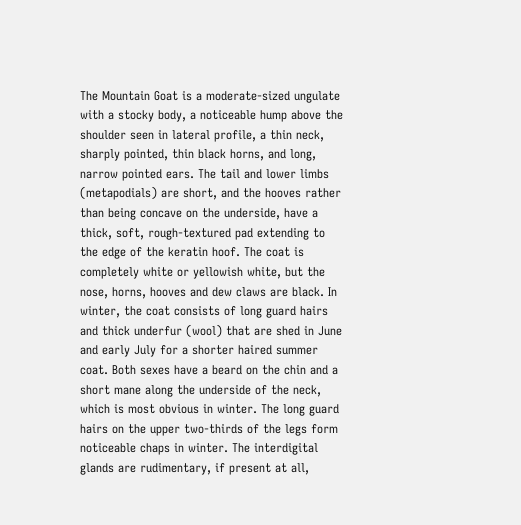The Mountain Goat is a moderate-sized ungulate with a stocky body, a noticeable hump above the shoulder seen in lateral profile, a thin neck, sharply pointed, thin black horns, and long, narrow pointed ears. The tail and lower limbs (metapodials) are short, and the hooves rather than being concave on the underside, have a thick, soft, rough-textured pad extending to the edge of the keratin hoof. The coat is completely white or yellowish white, but the nose, horns, hooves and dew claws are black. In winter, the coat consists of long guard hairs and thick underfur (wool) that are shed in June and early July for a shorter haired summer coat. Both sexes have a beard on the chin and a short mane along the underside of the neck, which is most obvious in winter. The long guard hairs on the upper two-thirds of the legs form noticeable chaps in winter. The interdigital glands are rudimentary, if present at all,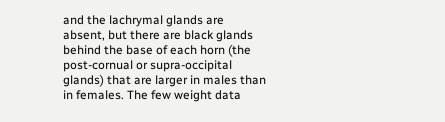and the lachrymal glands are absent, but there are black glands behind the base of each horn (the post-cornual or supra-occipital glands) that are larger in males than in females. The few weight data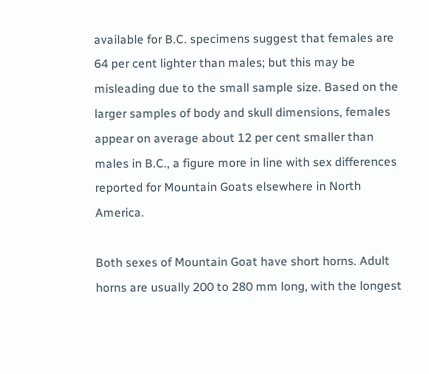available for B.C. specimens suggest that females are 64 per cent lighter than males; but this may be misleading due to the small sample size. Based on the larger samples of body and skull dimensions, females appear on average about 12 per cent smaller than males in B.C., a figure more in line with sex differences reported for Mountain Goats elsewhere in North America.

Both sexes of Mountain Goat have short horns. Adult horns are usually 200 to 280 mm long, with the longest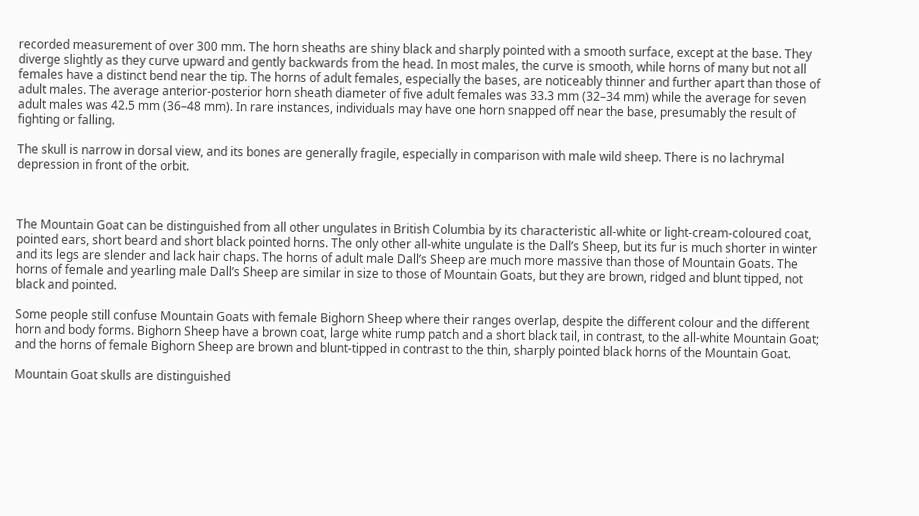recorded measurement of over 300 mm. The horn sheaths are shiny black and sharply pointed with a smooth surface, except at the base. They diverge slightly as they curve upward and gently backwards from the head. In most males, the curve is smooth, while horns of many but not all females have a distinct bend near the tip. The horns of adult females, especially the bases, are noticeably thinner and further apart than those of adult males. The average anterior-posterior horn sheath diameter of five adult females was 33.3 mm (32–34 mm) while the average for seven adult males was 42.5 mm (36–48 mm). In rare instances, individuals may have one horn snapped off near the base, presumably the result of fighting or falling.

The skull is narrow in dorsal view, and its bones are generally fragile, especially in comparison with male wild sheep. There is no lachrymal depression in front of the orbit.



The Mountain Goat can be distinguished from all other ungulates in British Columbia by its characteristic all-white or light-cream-coloured coat, pointed ears, short beard and short black pointed horns. The only other all-white ungulate is the Dall’s Sheep, but its fur is much shorter in winter and its legs are slender and lack hair chaps. The horns of adult male Dall’s Sheep are much more massive than those of Mountain Goats. The horns of female and yearling male Dall’s Sheep are similar in size to those of Mountain Goats, but they are brown, ridged and blunt tipped, not black and pointed.

Some people still confuse Mountain Goats with female Bighorn Sheep where their ranges overlap, despite the different colour and the different horn and body forms. Bighorn Sheep have a brown coat, large white rump patch and a short black tail, in contrast, to the all-white Mountain Goat; and the horns of female Bighorn Sheep are brown and blunt-tipped in contrast to the thin, sharply pointed black horns of the Mountain Goat.

Mountain Goat skulls are distinguished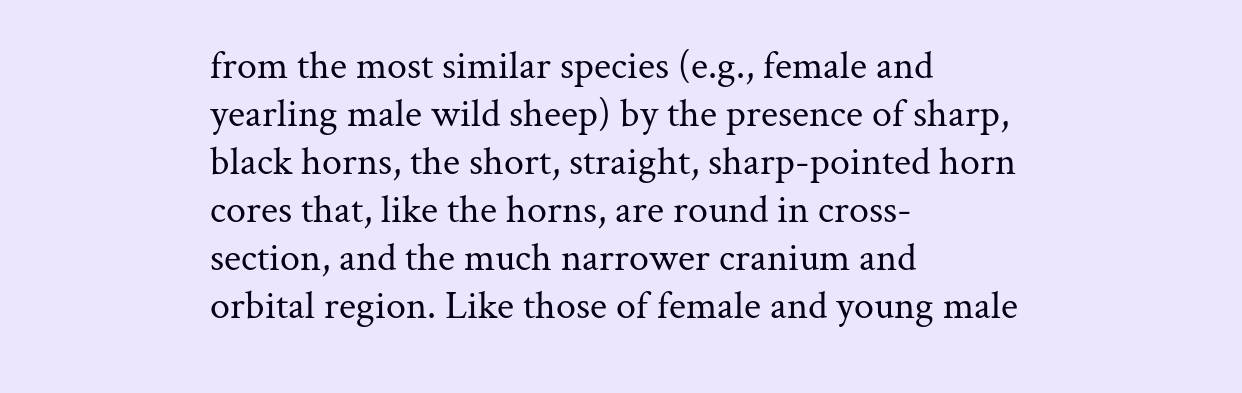from the most similar species (e.g., female and yearling male wild sheep) by the presence of sharp, black horns, the short, straight, sharp-pointed horn cores that, like the horns, are round in cross-section, and the much narrower cranium and orbital region. Like those of female and young male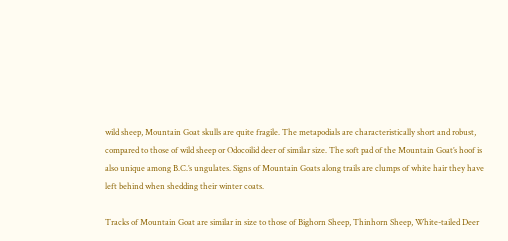wild sheep, Mountain Goat skulls are quite fragile. The metapodials are characteristically short and robust, compared to those of wild sheep or Odocoilid deer of similar size. The soft pad of the Mountain Goat’s hoof is also unique among B.C.’s ungulates. Signs of Mountain Goats along trails are clumps of white hair they have left behind when shedding their winter coats.

Tracks of Mountain Goat are similar in size to those of Bighorn Sheep, Thinhorn Sheep, White-tailed Deer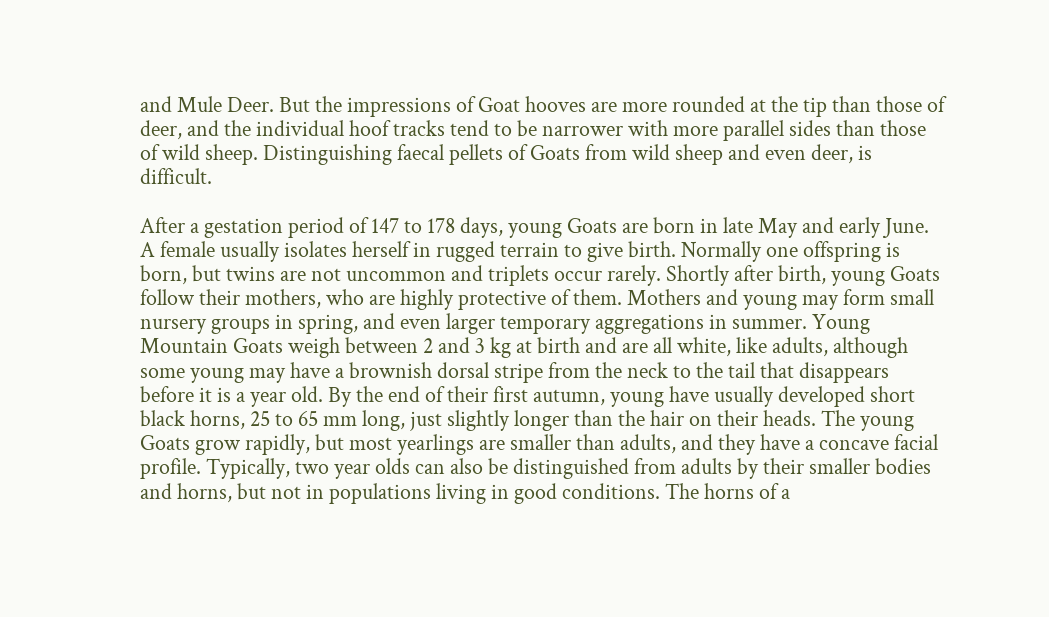and Mule Deer. But the impressions of Goat hooves are more rounded at the tip than those of deer, and the individual hoof tracks tend to be narrower with more parallel sides than those of wild sheep. Distinguishing faecal pellets of Goats from wild sheep and even deer, is difficult.

After a gestation period of 147 to 178 days, young Goats are born in late May and early June. A female usually isolates herself in rugged terrain to give birth. Normally one offspring is born, but twins are not uncommon and triplets occur rarely. Shortly after birth, young Goats follow their mothers, who are highly protective of them. Mothers and young may form small nursery groups in spring, and even larger temporary aggregations in summer. Young Mountain Goats weigh between 2 and 3 kg at birth and are all white, like adults, although some young may have a brownish dorsal stripe from the neck to the tail that disappears before it is a year old. By the end of their first autumn, young have usually developed short black horns, 25 to 65 mm long, just slightly longer than the hair on their heads. The young Goats grow rapidly, but most yearlings are smaller than adults, and they have a concave facial profile. Typically, two year olds can also be distinguished from adults by their smaller bodies and horns, but not in populations living in good conditions. The horns of a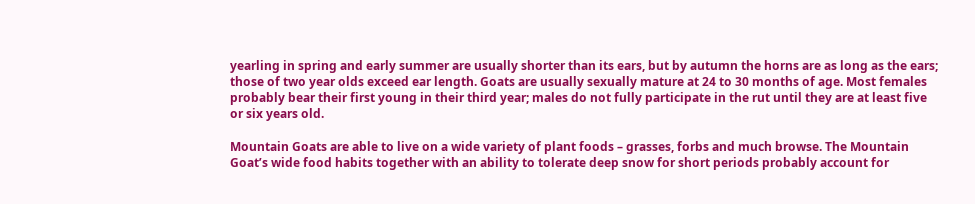yearling in spring and early summer are usually shorter than its ears, but by autumn the horns are as long as the ears; those of two year olds exceed ear length. Goats are usually sexually mature at 24 to 30 months of age. Most females probably bear their first young in their third year; males do not fully participate in the rut until they are at least five or six years old.

Mountain Goats are able to live on a wide variety of plant foods – grasses, forbs and much browse. The Mountain Goat’s wide food habits together with an ability to tolerate deep snow for short periods probably account for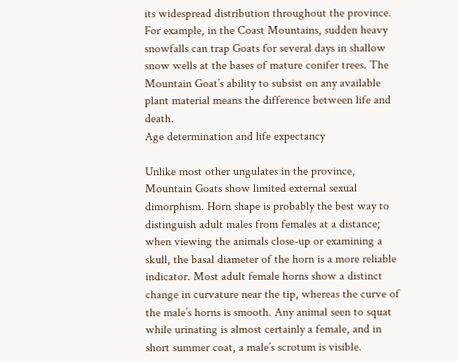its widespread distribution throughout the province. For example, in the Coast Mountains, sudden heavy snowfalls can trap Goats for several days in shallow snow wells at the bases of mature conifer trees. The Mountain Goat’s ability to subsist on any available plant material means the difference between life and death.
Age determination and life expectancy

Unlike most other ungulates in the province, Mountain Goats show limited external sexual dimorphism. Horn shape is probably the best way to distinguish adult males from females at a distance; when viewing the animals close-up or examining a skull, the basal diameter of the horn is a more reliable indicator. Most adult female horns show a distinct change in curvature near the tip, whereas the curve of the male’s horns is smooth. Any animal seen to squat while urinating is almost certainly a female, and in short summer coat, a male’s scrotum is visible.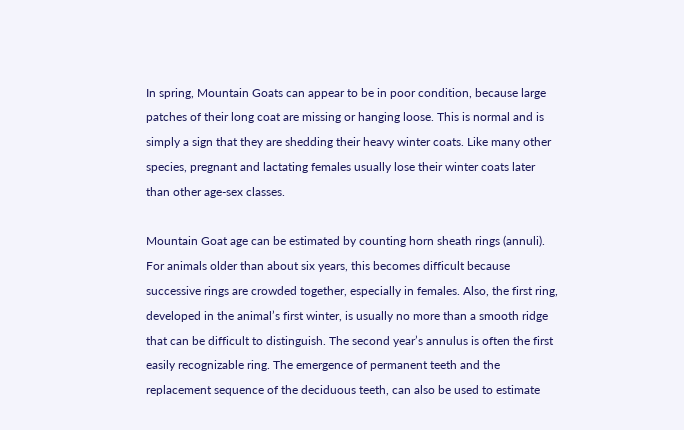In spring, Mountain Goats can appear to be in poor condition, because large patches of their long coat are missing or hanging loose. This is normal and is simply a sign that they are shedding their heavy winter coats. Like many other species, pregnant and lactating females usually lose their winter coats later than other age-sex classes.

Mountain Goat age can be estimated by counting horn sheath rings (annuli). For animals older than about six years, this becomes difficult because successive rings are crowded together, especially in females. Also, the first ring, developed in the animal’s first winter, is usually no more than a smooth ridge that can be difficult to distinguish. The second year’s annulus is often the first easily recognizable ring. The emergence of permanent teeth and the replacement sequence of the deciduous teeth, can also be used to estimate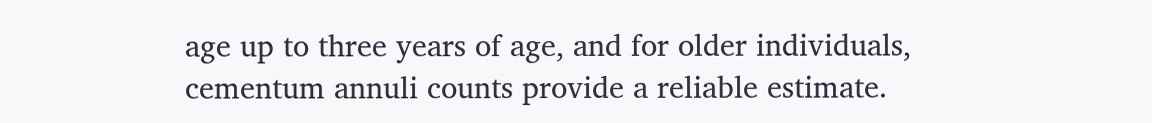age up to three years of age, and for older individuals, cementum annuli counts provide a reliable estimate.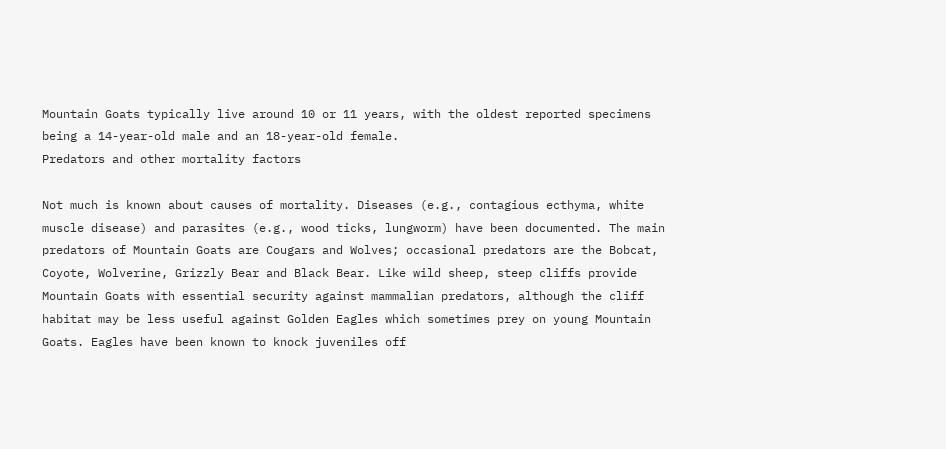Mountain Goats typically live around 10 or 11 years, with the oldest reported specimens being a 14-year-old male and an 18-year-old female.
Predators and other mortality factors

Not much is known about causes of mortality. Diseases (e.g., contagious ecthyma, white muscle disease) and parasites (e.g., wood ticks, lungworm) have been documented. The main predators of Mountain Goats are Cougars and Wolves; occasional predators are the Bobcat, Coyote, Wolverine, Grizzly Bear and Black Bear. Like wild sheep, steep cliffs provide Mountain Goats with essential security against mammalian predators, although the cliff habitat may be less useful against Golden Eagles which sometimes prey on young Mountain Goats. Eagles have been known to knock juveniles off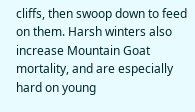cliffs, then swoop down to feed on them. Harsh winters also increase Mountain Goat mortality, and are especially hard on young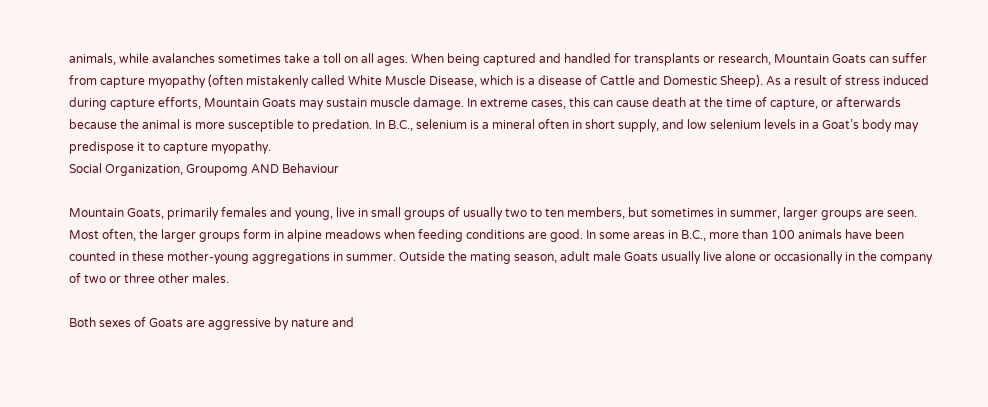animals, while avalanches sometimes take a toll on all ages. When being captured and handled for transplants or research, Mountain Goats can suffer from capture myopathy (often mistakenly called White Muscle Disease, which is a disease of Cattle and Domestic Sheep). As a result of stress induced during capture efforts, Mountain Goats may sustain muscle damage. In extreme cases, this can cause death at the time of capture, or afterwards because the animal is more susceptible to predation. In B.C., selenium is a mineral often in short supply, and low selenium levels in a Goat’s body may predispose it to capture myopathy.
Social Organization, Groupomg AND Behaviour

Mountain Goats, primarily females and young, live in small groups of usually two to ten members, but sometimes in summer, larger groups are seen. Most often, the larger groups form in alpine meadows when feeding conditions are good. In some areas in B.C., more than 100 animals have been counted in these mother-young aggregations in summer. Outside the mating season, adult male Goats usually live alone or occasionally in the company of two or three other males.

Both sexes of Goats are aggressive by nature and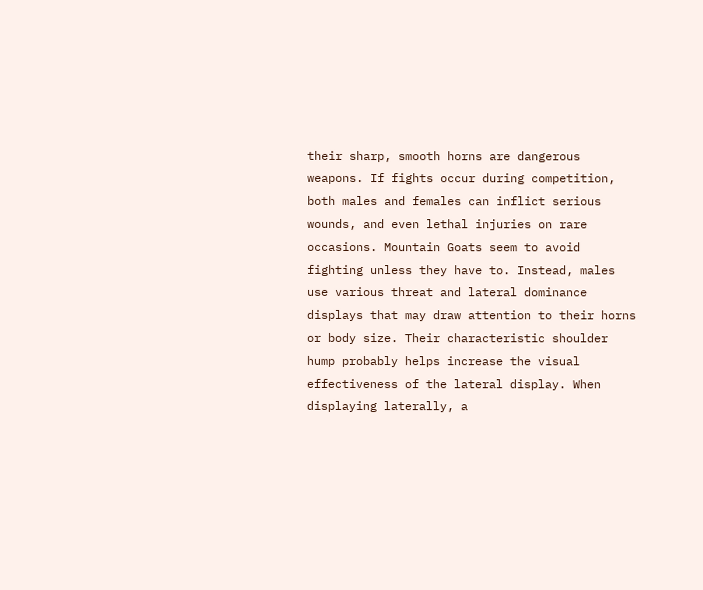their sharp, smooth horns are dangerous weapons. If fights occur during competition, both males and females can inflict serious wounds, and even lethal injuries on rare occasions. Mountain Goats seem to avoid fighting unless they have to. Instead, males use various threat and lateral dominance displays that may draw attention to their horns or body size. Their characteristic shoulder hump probably helps increase the visual effectiveness of the lateral display. When displaying laterally, a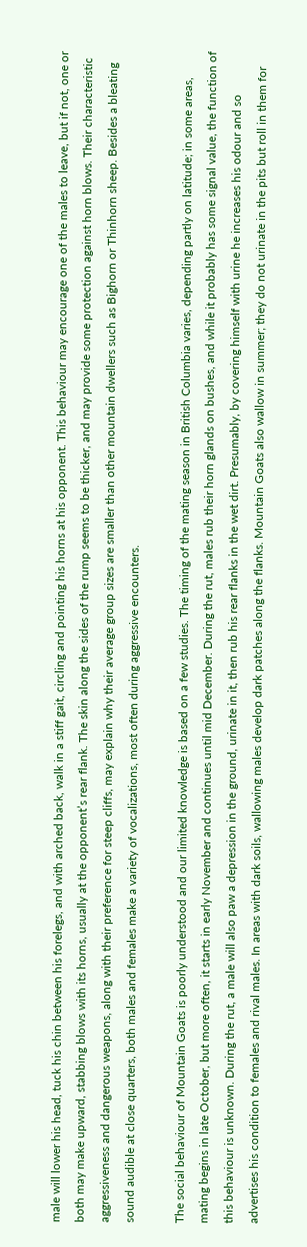male will lower his head, tuck his chin between his forelegs, and with arched back, walk in a stiff gait, circling and pointing his horns at his opponent. This behaviour may encourage one of the males to leave, but if not, one or both may make upward, stabbing blows with its horns, usually at the opponent’s rear flank. The skin along the sides of the rump seems to be thicker, and may provide some protection against horn blows. Their characteristic aggressiveness and dangerous weapons, along with their preference for steep cliffs, may explain why their average group sizes are smaller than other mountain dwellers such as Bighorn or Thinhorn sheep. Besides a bleating sound audible at close quarters, both males and females make a variety of vocalizations, most often during aggressive encounters.

The social behaviour of Mountain Goats is poorly understood and our limited knowledge is based on a few studies. The timing of the mating season in British Columbia varies, depending partly on latitude; in some areas, mating begins in late October, but more often, it starts in early November and continues until mid December. During the rut, males rub their horn glands on bushes, and while it probably has some signal value, the function of this behaviour is unknown. During the rut, a male will also paw a depression in the ground, urinate in it, then rub his rear flanks in the wet dirt. Presumably, by covering himself with urine he increases his odour and so advertises his condition to females and rival males. In areas with dark soils, wallowing males develop dark patches along the flanks. Mountain Goats also wallow in summer; they do not urinate in the pits but roll in them for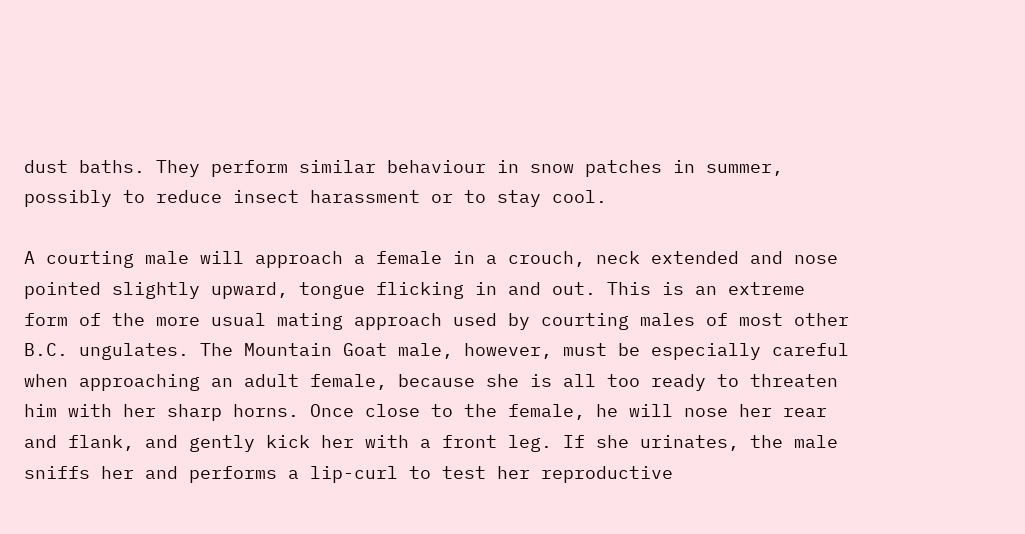dust baths. They perform similar behaviour in snow patches in summer, possibly to reduce insect harassment or to stay cool.

A courting male will approach a female in a crouch, neck extended and nose pointed slightly upward, tongue flicking in and out. This is an extreme form of the more usual mating approach used by courting males of most other B.C. ungulates. The Mountain Goat male, however, must be especially careful when approaching an adult female, because she is all too ready to threaten him with her sharp horns. Once close to the female, he will nose her rear and flank, and gently kick her with a front leg. If she urinates, the male sniffs her and performs a lip-curl to test her reproductive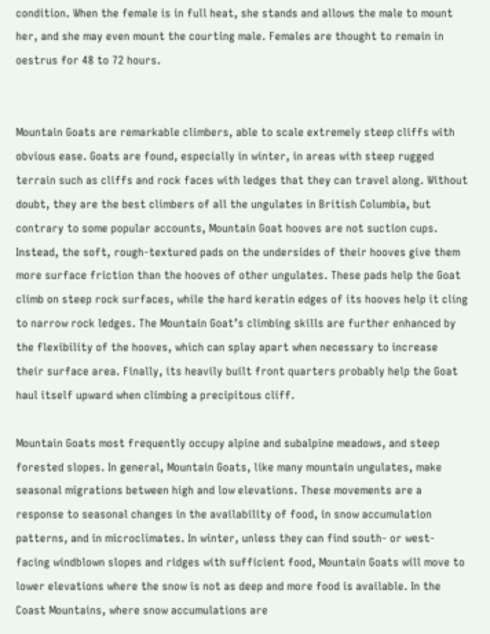condition. When the female is in full heat, she stands and allows the male to mount her, and she may even mount the courting male. Females are thought to remain in oestrus for 48 to 72 hours.


Mountain Goats are remarkable climbers, able to scale extremely steep cliffs with obvious ease. Goats are found, especially in winter, in areas with steep rugged terrain such as cliffs and rock faces with ledges that they can travel along. Without doubt, they are the best climbers of all the ungulates in British Columbia, but contrary to some popular accounts, Mountain Goat hooves are not suction cups. Instead, the soft, rough-textured pads on the undersides of their hooves give them more surface friction than the hooves of other ungulates. These pads help the Goat climb on steep rock surfaces, while the hard keratin edges of its hooves help it cling to narrow rock ledges. The Mountain Goat’s climbing skills are further enhanced by the flexibility of the hooves, which can splay apart when necessary to increase their surface area. Finally, its heavily built front quarters probably help the Goat haul itself upward when climbing a precipitous cliff.

Mountain Goats most frequently occupy alpine and subalpine meadows, and steep forested slopes. In general, Mountain Goats, like many mountain ungulates, make seasonal migrations between high and low elevations. These movements are a response to seasonal changes in the availability of food, in snow accumulation patterns, and in microclimates. In winter, unless they can find south- or west-facing windblown slopes and ridges with sufficient food, Mountain Goats will move to lower elevations where the snow is not as deep and more food is available. In the Coast Mountains, where snow accumulations are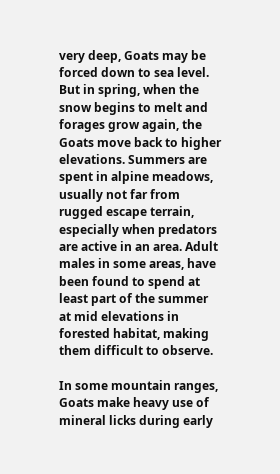very deep, Goats may be forced down to sea level. But in spring, when the snow begins to melt and forages grow again, the Goats move back to higher elevations. Summers are spent in alpine meadows, usually not far from rugged escape terrain, especially when predators are active in an area. Adult males in some areas, have been found to spend at least part of the summer at mid elevations in forested habitat, making them difficult to observe.

In some mountain ranges, Goats make heavy use of mineral licks during early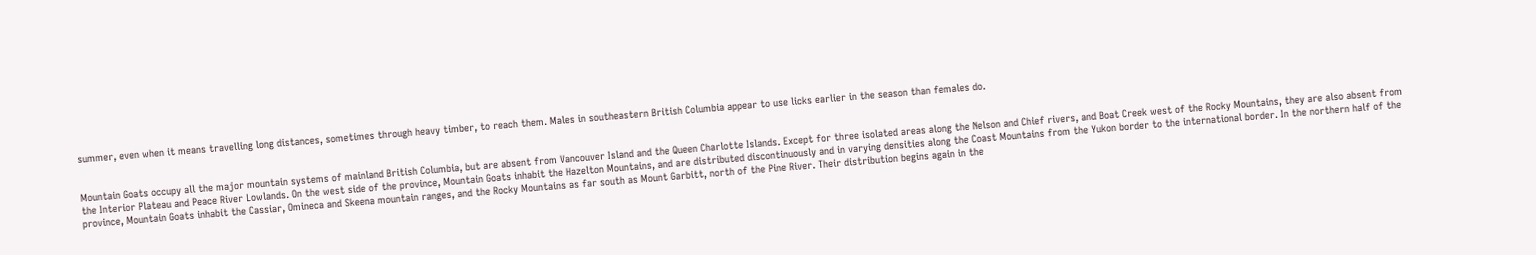summer, even when it means travelling long distances, sometimes through heavy timber, to reach them. Males in southeastern British Columbia appear to use licks earlier in the season than females do.


Mountain Goats occupy all the major mountain systems of mainland British Columbia, but are absent from Vancouver Island and the Queen Charlotte Islands. Except for three isolated areas along the Nelson and Chief rivers, and Boat Creek west of the Rocky Mountains, they are also absent from the Interior Plateau and Peace River Lowlands. On the west side of the province, Mountain Goats inhabit the Hazelton Mountains, and are distributed discontinuously and in varying densities along the Coast Mountains from the Yukon border to the international border. In the northern half of the province, Mountain Goats inhabit the Cassiar, Omineca and Skeena mountain ranges, and the Rocky Mountains as far south as Mount Garbitt, north of the Pine River. Their distribution begins again in the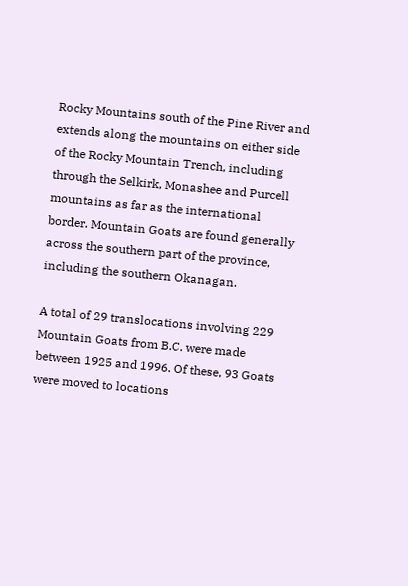Rocky Mountains south of the Pine River and extends along the mountains on either side of the Rocky Mountain Trench, including through the Selkirk, Monashee and Purcell mountains as far as the international border. Mountain Goats are found generally across the southern part of the province, including the southern Okanagan.

A total of 29 translocations involving 229 Mountain Goats from B.C. were made between 1925 and 1996. Of these, 93 Goats were moved to locations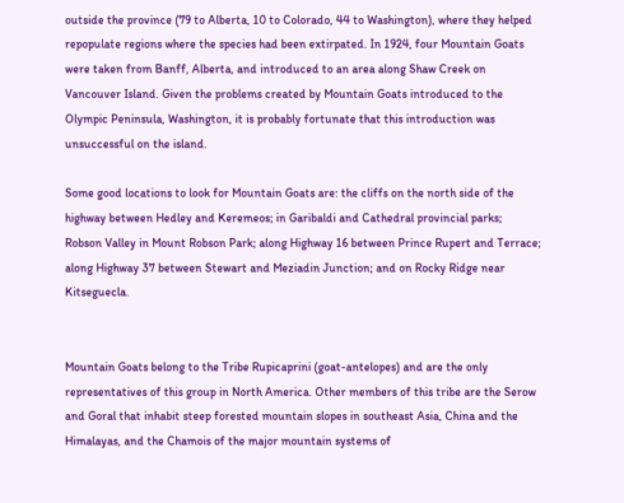outside the province (79 to Alberta, 10 to Colorado, 44 to Washington), where they helped repopulate regions where the species had been extirpated. In 1924, four Mountain Goats were taken from Banff, Alberta, and introduced to an area along Shaw Creek on Vancouver Island. Given the problems created by Mountain Goats introduced to the Olympic Peninsula, Washington, it is probably fortunate that this introduction was unsuccessful on the island.

Some good locations to look for Mountain Goats are: the cliffs on the north side of the highway between Hedley and Keremeos; in Garibaldi and Cathedral provincial parks; Robson Valley in Mount Robson Park; along Highway 16 between Prince Rupert and Terrace; along Highway 37 between Stewart and Meziadin Junction; and on Rocky Ridge near Kitseguecla.


Mountain Goats belong to the Tribe Rupicaprini (goat-antelopes) and are the only representatives of this group in North America. Other members of this tribe are the Serow and Goral that inhabit steep forested mountain slopes in southeast Asia, China and the Himalayas, and the Chamois of the major mountain systems of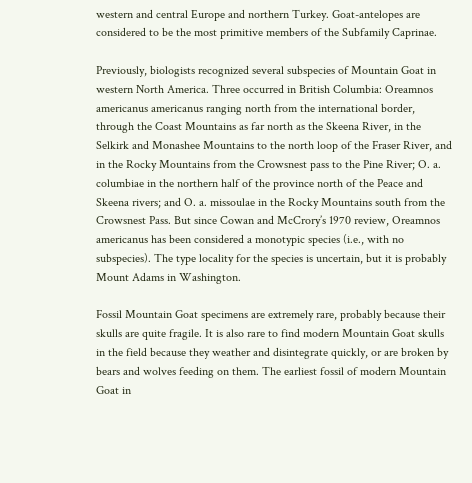western and central Europe and northern Turkey. Goat-antelopes are considered to be the most primitive members of the Subfamily Caprinae.

Previously, biologists recognized several subspecies of Mountain Goat in western North America. Three occurred in British Columbia: Oreamnos americanus americanus ranging north from the international border, through the Coast Mountains as far north as the Skeena River, in the Selkirk and Monashee Mountains to the north loop of the Fraser River, and in the Rocky Mountains from the Crowsnest pass to the Pine River; O. a. columbiae in the northern half of the province north of the Peace and Skeena rivers; and O. a. missoulae in the Rocky Mountains south from the Crowsnest Pass. But since Cowan and McCrory’s 1970 review, Oreamnos americanus has been considered a monotypic species (i.e., with no subspecies). The type locality for the species is uncertain, but it is probably Mount Adams in Washington.

Fossil Mountain Goat specimens are extremely rare, probably because their skulls are quite fragile. It is also rare to find modern Mountain Goat skulls in the field because they weather and disintegrate quickly, or are broken by bears and wolves feeding on them. The earliest fossil of modern Mountain Goat in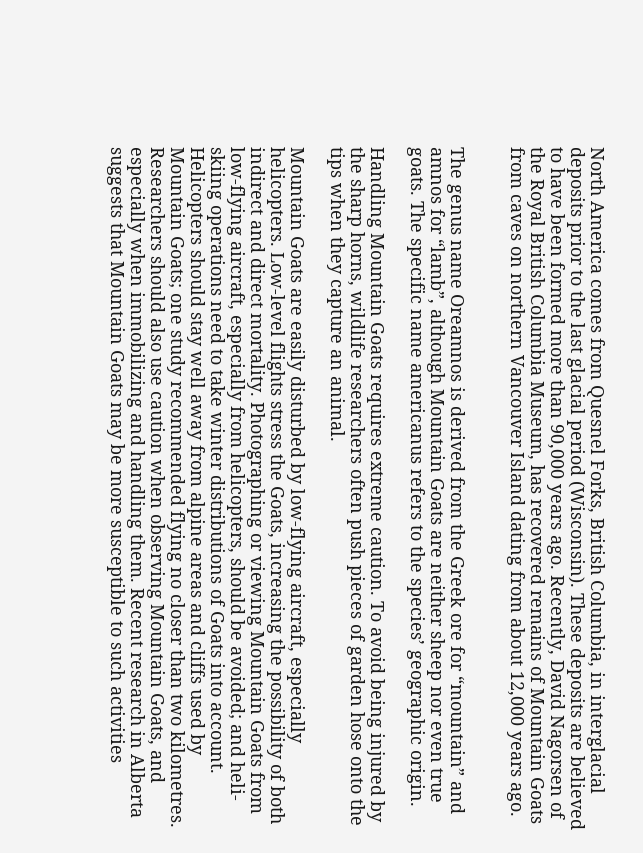North America comes from Quesnel Forks, British Columbia, in interglacial deposits prior to the last glacial period (Wisconsin). These deposits are believed to have been formed more than 90,000 years ago. Recently, David Nagorsen of the Royal British Columbia Museum, has recovered remains of Mountain Goats from caves on northern Vancouver Island dating from about 12,000 years ago.


The genus name Oreamnos is derived from the Greek ore for “mountain” and amnos for “lamb”, although Mountain Goats are neither sheep nor even true goats. The specific name americanus refers to the species’ geographic origin.

Handling Mountain Goats requires extreme caution. To avoid being injured by the sharp horns, wildlife researchers often push pieces of garden hose onto the tips when they capture an animal.

Mountain Goats are easily disturbed by low-flying aircraft, especially helicopters. Low-level flights stress the Goats, increasing the possibility of both indirect and direct mortality. Photographing or viewing Mountain Goats from low-flying aircraft, especially from helicopters, should be avoided; and heli-skiing operations need to take winter distributions of Goats into account. Helicopters should stay well away from alpine areas and cliffs used by Mountain Goats; one study recommended flying no closer than two kilometres. Researchers should also use caution when observing Mountain Goats, and especially when immobilizing and handling them. Recent research in Alberta suggests that Mountain Goats may be more susceptible to such activities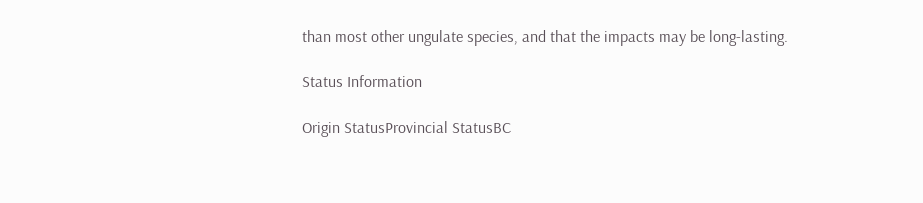than most other ungulate species, and that the impacts may be long-lasting.

Status Information

Origin StatusProvincial StatusBC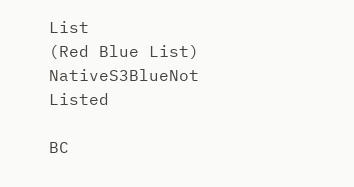List
(Red Blue List)
NativeS3BlueNot Listed

BC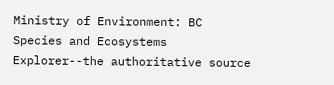Ministry of Environment: BC Species and Ecosystems Explorer--the authoritative source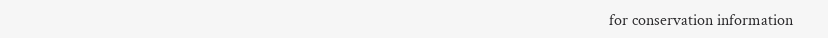for conservation information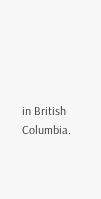in British Columbia.